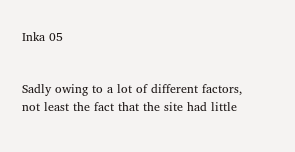Inka 05


Sadly owing to a lot of different factors, not least the fact that the site had little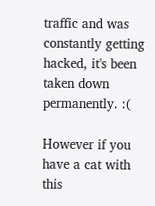traffic and was constantly getting hacked, it's been taken down permanently. :(

However if you have a cat with this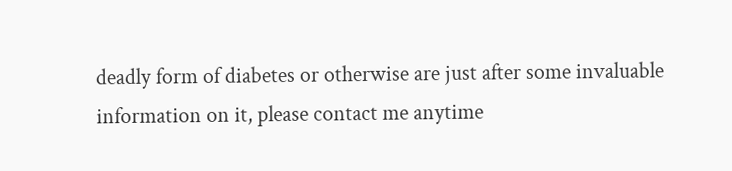deadly form of diabetes or otherwise are just after some invaluable information on it, please contact me anytime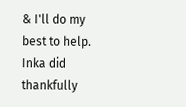& I'll do my best to help.  Inka did thankfully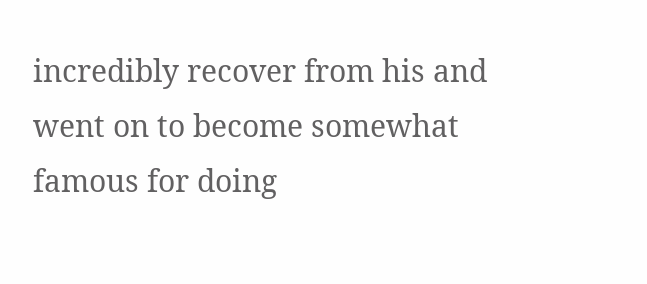incredibly recover from his and went on to become somewhat famous for doing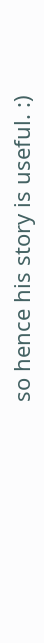so hence his story is useful. :)